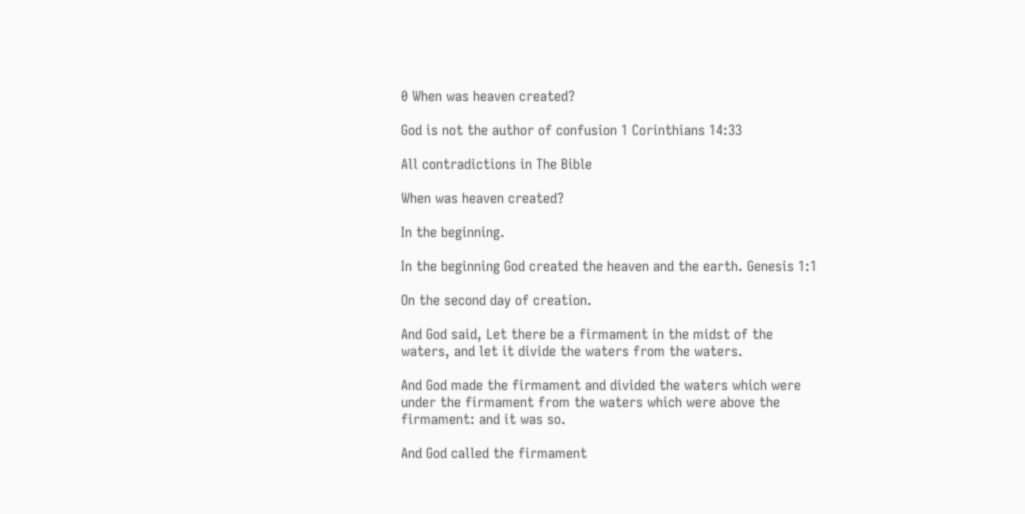0 When was heaven created?

God is not the author of confusion 1 Corinthians 14:33

All contradictions in The Bible

When was heaven created?

In the beginning.

In the beginning God created the heaven and the earth. Genesis 1:1

On the second day of creation.

And God said, Let there be a firmament in the midst of the waters, and let it divide the waters from the waters.

And God made the firmament and divided the waters which were under the firmament from the waters which were above the firmament: and it was so.

And God called the firmament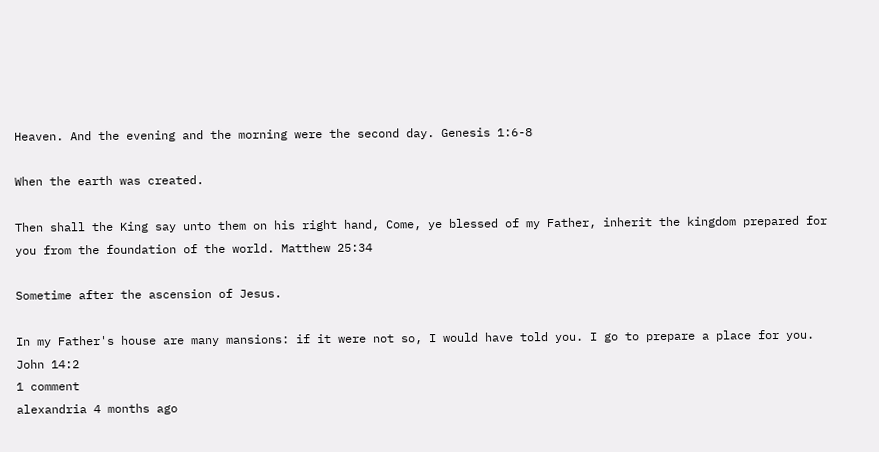Heaven. And the evening and the morning were the second day. Genesis 1:6-8

When the earth was created.

Then shall the King say unto them on his right hand, Come, ye blessed of my Father, inherit the kingdom prepared for you from the foundation of the world. Matthew 25:34

Sometime after the ascension of Jesus.

In my Father's house are many mansions: if it were not so, I would have told you. I go to prepare a place for you. John 14:2
1 comment
alexandria 4 months ago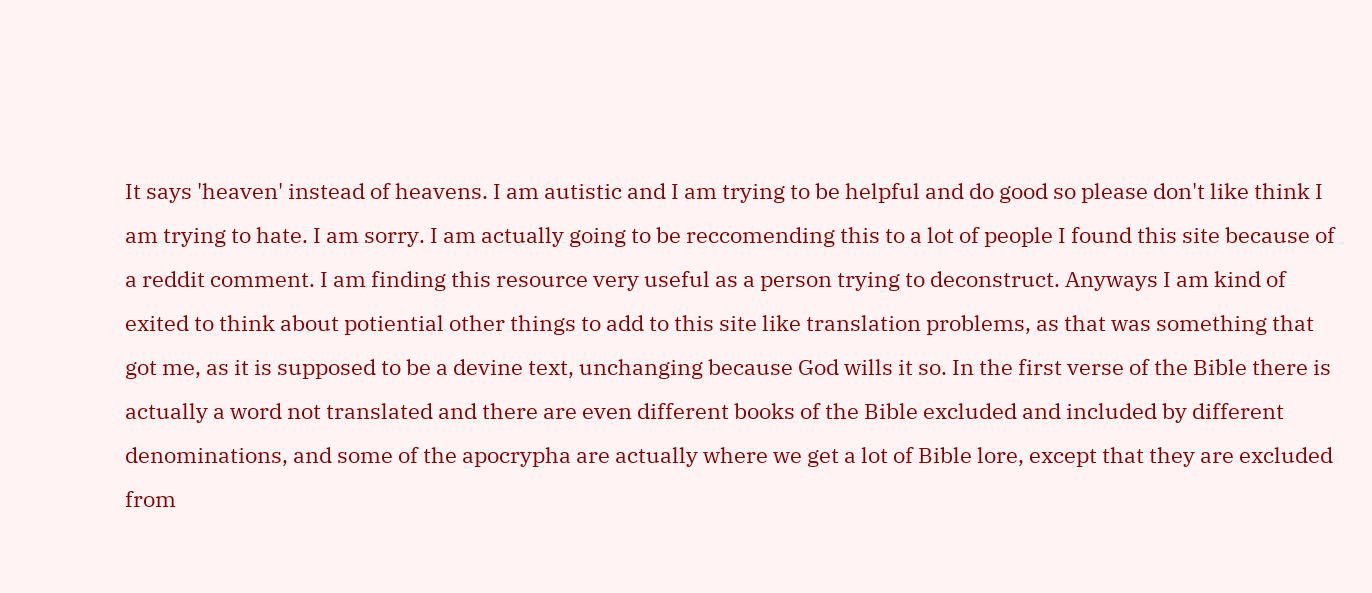It says 'heaven' instead of heavens. I am autistic and I am trying to be helpful and do good so please don't like think I am trying to hate. I am sorry. I am actually going to be reccomending this to a lot of people I found this site because of a reddit comment. I am finding this resource very useful as a person trying to deconstruct. Anyways I am kind of exited to think about potiential other things to add to this site like translation problems, as that was something that got me, as it is supposed to be a devine text, unchanging because God wills it so. In the first verse of the Bible there is actually a word not translated and there are even different books of the Bible excluded and included by different denominations, and some of the apocrypha are actually where we get a lot of Bible lore, except that they are excluded from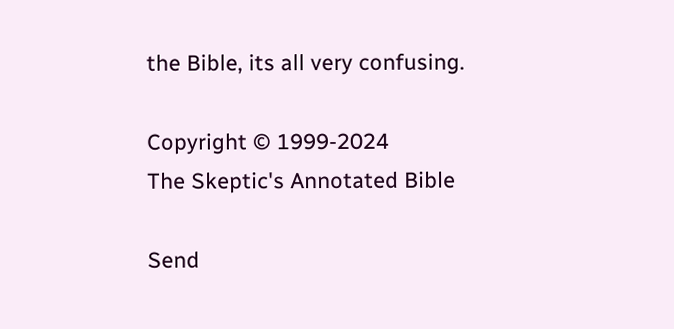the Bible, its all very confusing.

Copyright © 1999-2024
The Skeptic's Annotated Bible

Send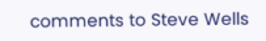comments to Steve Wells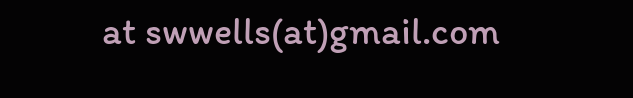at swwells(at)gmail.com